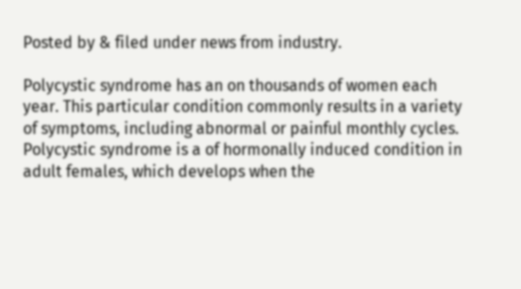Posted by & filed under news from industry.

Polycystic syndrome has an on thousands of women each year. This particular condition commonly results in a variety of symptoms, including abnormal or painful monthly cycles. Polycystic syndrome is a of hormonally induced condition in adult females, which develops when the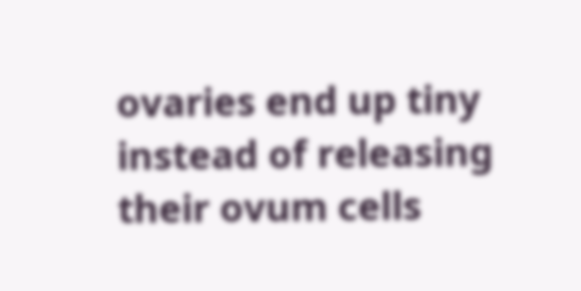ovaries end up tiny instead of releasing their ovum cells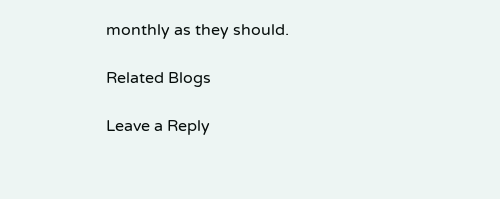monthly as they should.

Related Blogs

Leave a Reply